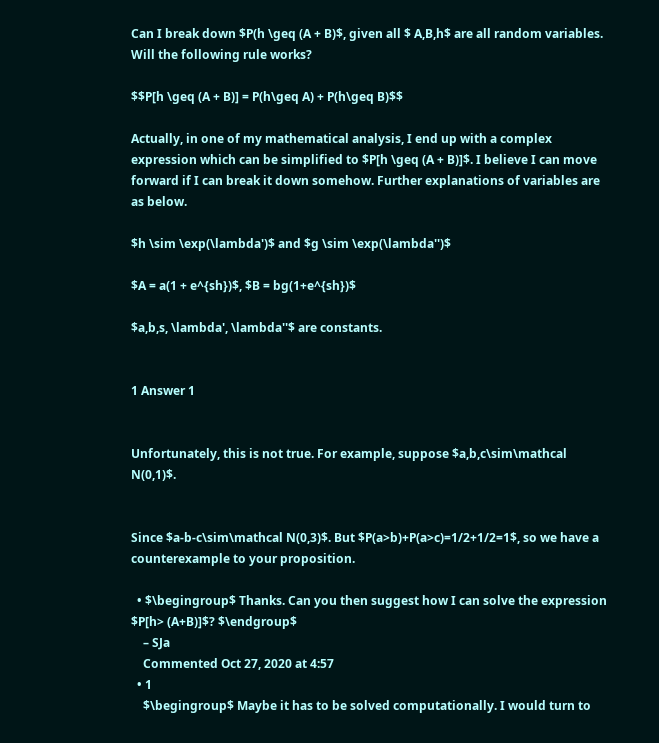Can I break down $P(h \geq (A + B)$, given all $ A,B,h$ are all random variables. Will the following rule works?

$$P[h \geq (A + B)] = P(h\geq A) + P(h\geq B)$$

Actually, in one of my mathematical analysis, I end up with a complex expression which can be simplified to $P[h \geq (A + B)]$. I believe I can move forward if I can break it down somehow. Further explanations of variables are as below.

$h \sim \exp(\lambda')$ and $g \sim \exp(\lambda'')$

$A = a(1 + e^{sh})$, $B = bg(1+e^{sh})$

$a,b,s, \lambda', \lambda''$ are constants.


1 Answer 1


Unfortunately, this is not true. For example, suppose $a,b,c\sim\mathcal N(0,1)$.


Since $a-b-c\sim\mathcal N(0,3)$. But $P(a>b)+P(a>c)=1/2+1/2=1$, so we have a counterexample to your proposition.

  • $\begingroup$ Thanks. Can you then suggest how I can solve the expression $P[h> (A+B)]$? $\endgroup$
    – SJa
    Commented Oct 27, 2020 at 4:57
  • 1
    $\begingroup$ Maybe it has to be solved computationally. I would turn to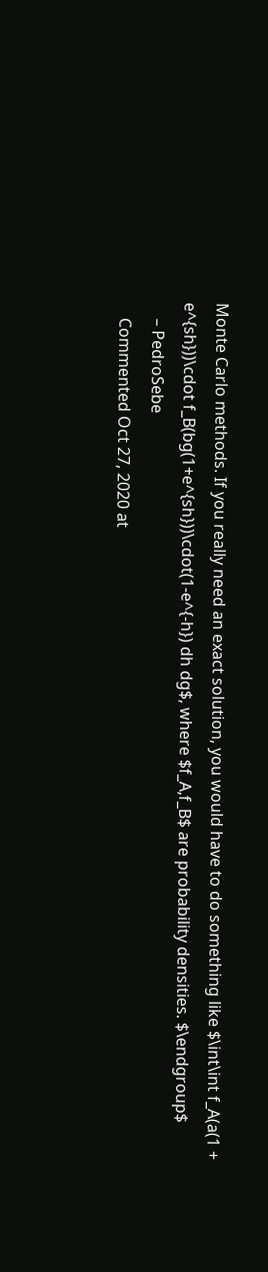Monte Carlo methods. If you really need an exact solution, you would have to do something like $\int\int f_A(a(1 + e^{sh}))\cdot f_B(bg(1+e^{sh}))\cdot(1-e^{-h}) dh dg$, where $f_A,f_B$ are probability densities. $\endgroup$
    – PedroSebe
    Commented Oct 27, 2020 at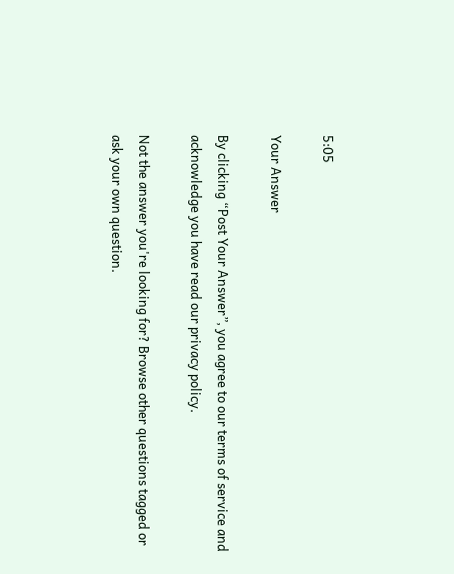5:05

Your Answer

By clicking “Post Your Answer”, you agree to our terms of service and acknowledge you have read our privacy policy.

Not the answer you're looking for? Browse other questions tagged or ask your own question.